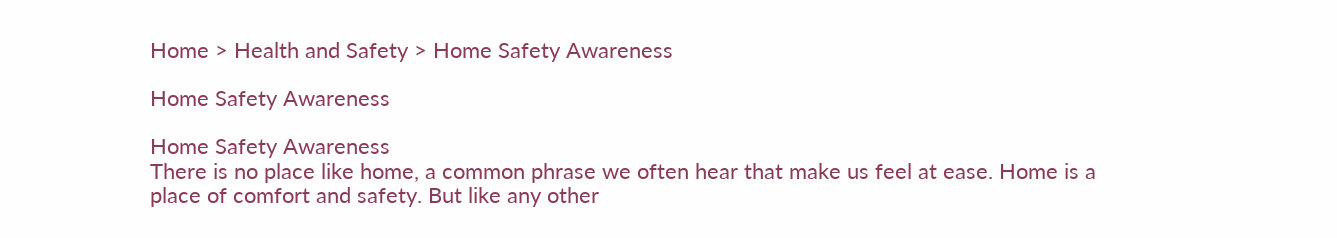Home > Health and Safety > Home Safety Awareness

Home Safety Awareness

Home Safety Awareness
There is no place like home, a common phrase we often hear that make us feel at ease. Home is a place of comfort and safety. But like any other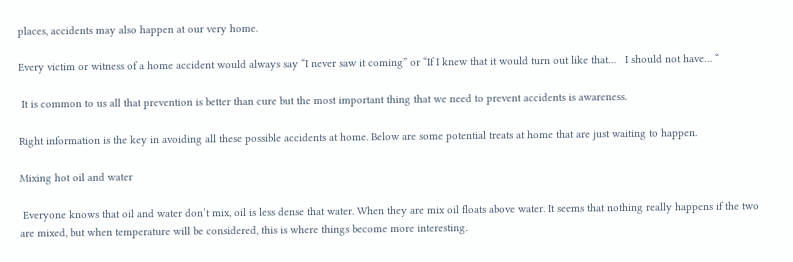places, accidents may also happen at our very home.

Every victim or witness of a home accident would always say “I never saw it coming” or “If I knew that it would turn out like that…   I should not have… “

 It is common to us all that prevention is better than cure but the most important thing that we need to prevent accidents is awareness.

Right information is the key in avoiding all these possible accidents at home. Below are some potential treats at home that are just waiting to happen.

Mixing hot oil and water

 Everyone knows that oil and water don’t mix, oil is less dense that water. When they are mix oil floats above water. It seems that nothing really happens if the two are mixed, but when temperature will be considered, this is where things become more interesting.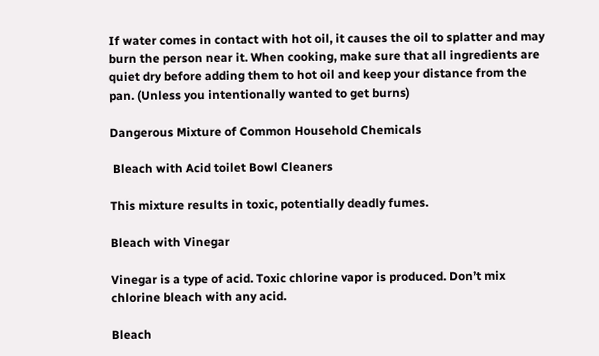If water comes in contact with hot oil, it causes the oil to splatter and may burn the person near it. When cooking, make sure that all ingredients are quiet dry before adding them to hot oil and keep your distance from the pan. (Unless you intentionally wanted to get burns)

Dangerous Mixture of Common Household Chemicals

 Bleach with Acid toilet Bowl Cleaners

This mixture results in toxic, potentially deadly fumes.

Bleach with Vinegar

Vinegar is a type of acid. Toxic chlorine vapor is produced. Don’t mix chlorine bleach with any acid.

Bleach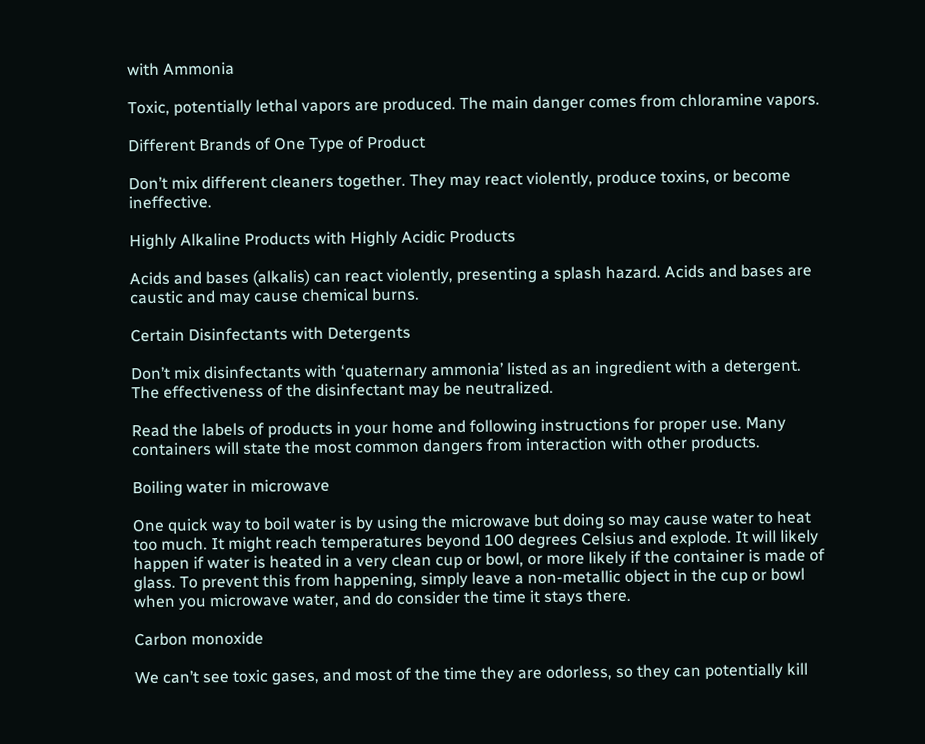with Ammonia

Toxic, potentially lethal vapors are produced. The main danger comes from chloramine vapors.

Different Brands of One Type of Product

Don’t mix different cleaners together. They may react violently, produce toxins, or become ineffective.

Highly Alkaline Products with Highly Acidic Products

Acids and bases (alkalis) can react violently, presenting a splash hazard. Acids and bases are caustic and may cause chemical burns.

Certain Disinfectants with Detergents

Don’t mix disinfectants with ‘quaternary ammonia’ listed as an ingredient with a detergent. The effectiveness of the disinfectant may be neutralized.

Read the labels of products in your home and following instructions for proper use. Many containers will state the most common dangers from interaction with other products.

Boiling water in microwave

One quick way to boil water is by using the microwave but doing so may cause water to heat too much. It might reach temperatures beyond 100 degrees Celsius and explode. It will likely happen if water is heated in a very clean cup or bowl, or more likely if the container is made of glass. To prevent this from happening, simply leave a non-metallic object in the cup or bowl when you microwave water, and do consider the time it stays there.

Carbon monoxide

We can’t see toxic gases, and most of the time they are odorless, so they can potentially kill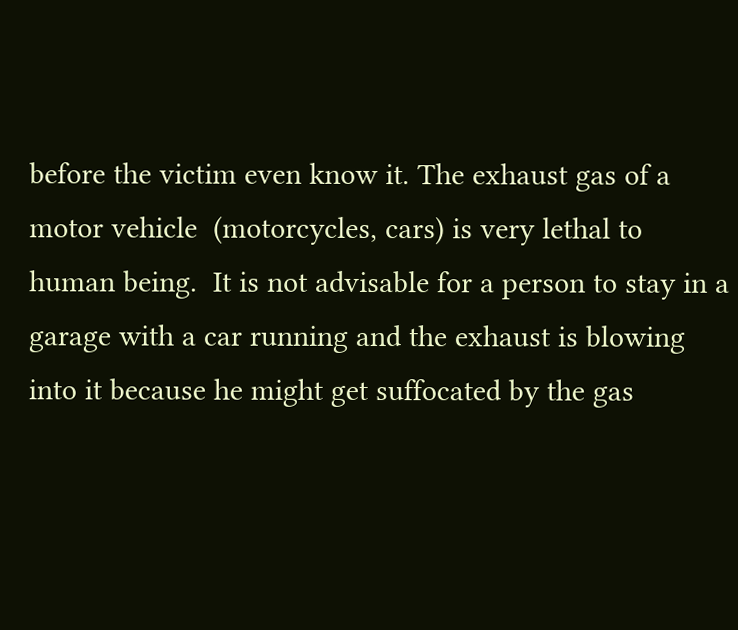before the victim even know it. The exhaust gas of a motor vehicle  (motorcycles, cars) is very lethal to human being.  It is not advisable for a person to stay in a garage with a car running and the exhaust is blowing into it because he might get suffocated by the gas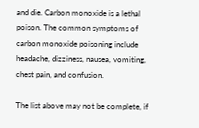and die. Carbon monoxide is a lethal poison. The common symptoms of carbon monoxide poisoning include headache, dizziness, nausea, vomiting, chest pain, and confusion.

The list above may not be complete, if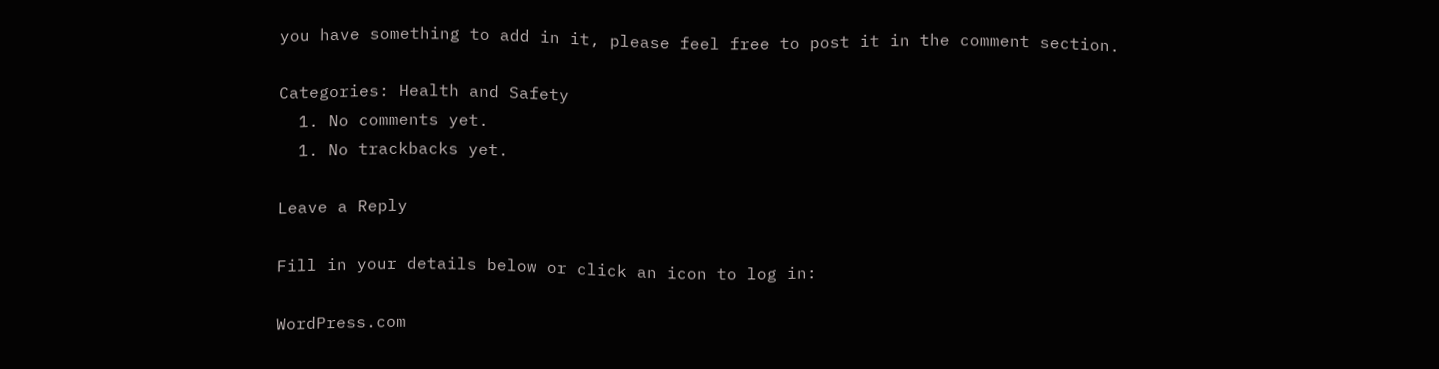you have something to add in it, please feel free to post it in the comment section.

Categories: Health and Safety
  1. No comments yet.
  1. No trackbacks yet.

Leave a Reply

Fill in your details below or click an icon to log in:

WordPress.com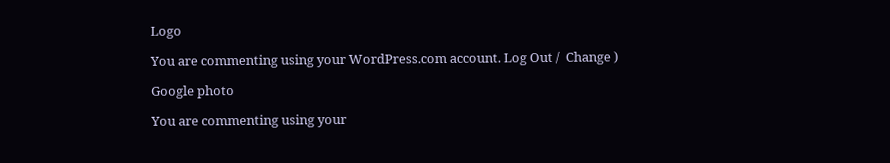Logo

You are commenting using your WordPress.com account. Log Out /  Change )

Google photo

You are commenting using your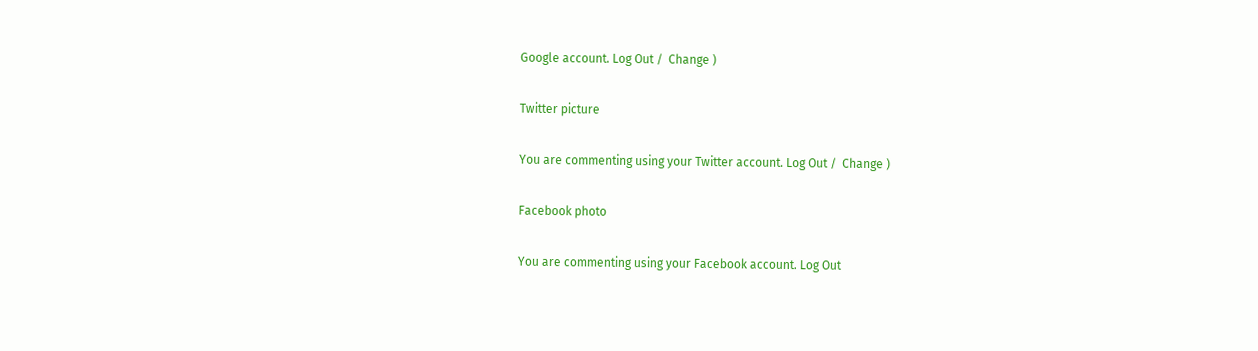Google account. Log Out /  Change )

Twitter picture

You are commenting using your Twitter account. Log Out /  Change )

Facebook photo

You are commenting using your Facebook account. Log Out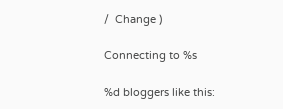/  Change )

Connecting to %s

%d bloggers like this: